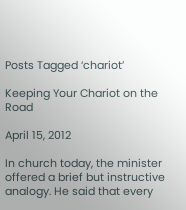Posts Tagged ‘chariot’

Keeping Your Chariot on the Road

April 15, 2012

In church today, the minister offered a brief but instructive analogy. He said that every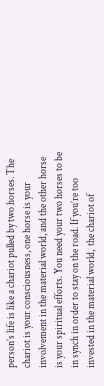person’s life is like a chariot pulled by two horses. The chariot is your consciousness, one horse is your involvement in the material world, and the other horse is your spiritual efforts. You need your two horses to be in synch in order to stay on the road. If you’re too invested in the material world,  the chariot of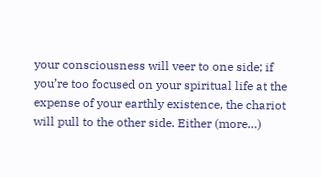your consciousness will veer to one side; if you’re too focused on your spiritual life at the expense of your earthly existence, the chariot will pull to the other side. Either (more…)